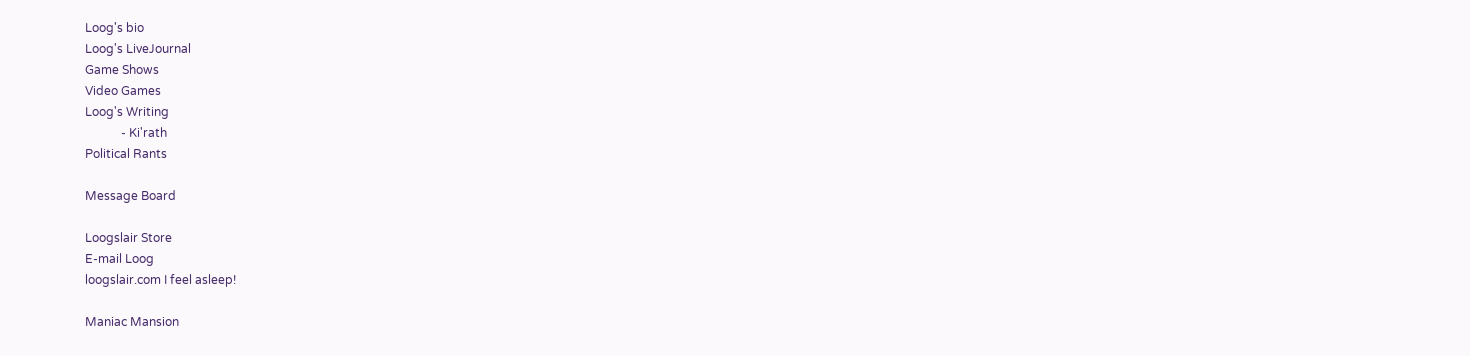Loog's bio
Loog's LiveJournal
Game Shows
Video Games
Loog's Writing
            - Ki'rath
Political Rants

Message Board

Loogslair Store
E-mail Loog
loogslair.com I feel asleep!

Maniac Mansion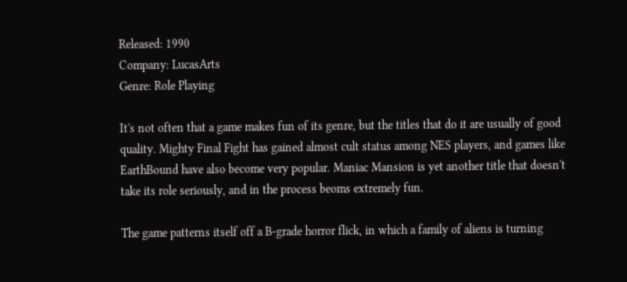Released: 1990
Company: LucasArts
Genre: Role Playing

It's not often that a game makes fun of its genre, but the titles that do it are usually of good quality. Mighty Final Fight has gained almost cult status among NES players, and games like EarthBound have also become very popular. Maniac Mansion is yet another title that doesn't take its role seriously, and in the process beoms extremely fun.

The game patterns itself off a B-grade horror flick, in which a family of aliens is turning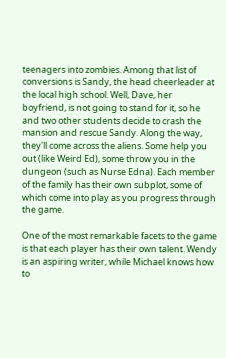teenagers into zombies. Among that list of conversions is Sandy, the head cheerleader at the local high school. Well, Dave, her boyfriend, is not going to stand for it, so he and two other students decide to crash the mansion and rescue Sandy. Along the way, they'll come across the aliens. Some help you out (like Weird Ed), some throw you in the dungeon (such as Nurse Edna). Each member of the family has their own subplot, some of which come into play as you progress through the game.

One of the most remarkable facets to the game is that each player has their own talent. Wendy is an aspiring writer, while Michael knows how to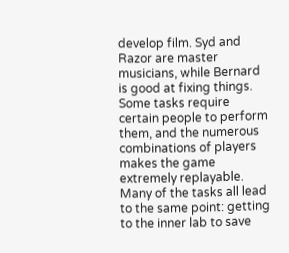develop film. Syd and Razor are master musicians, while Bernard is good at fixing things. Some tasks require certain people to perform them, and the numerous combinations of players makes the game extremely replayable. Many of the tasks all lead to the same point: getting to the inner lab to save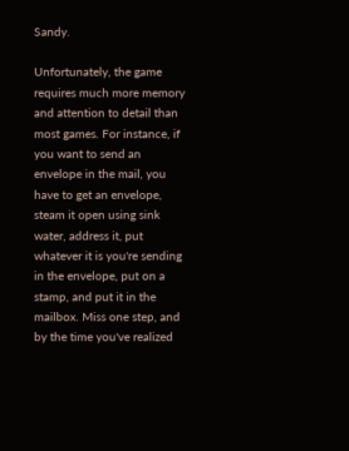Sandy.

Unfortunately, the game requires much more memory and attention to detail than most games. For instance, if you want to send an envelope in the mail, you have to get an envelope, steam it open using sink water, address it, put whatever it is you're sending in the envelope, put on a stamp, and put it in the mailbox. Miss one step, and by the time you've realized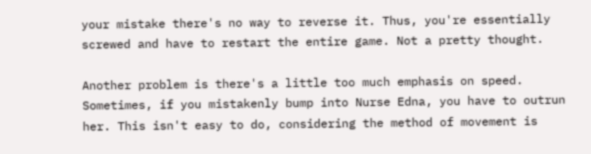your mistake there's no way to reverse it. Thus, you're essentially screwed and have to restart the entire game. Not a pretty thought.

Another problem is there's a little too much emphasis on speed. Sometimes, if you mistakenly bump into Nurse Edna, you have to outrun her. This isn't easy to do, considering the method of movement is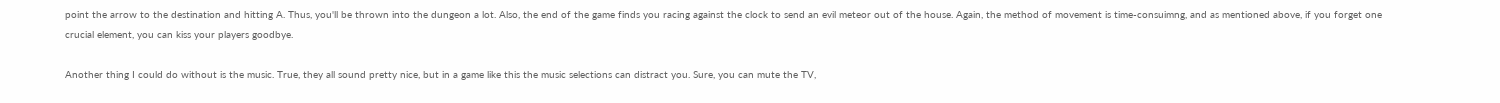point the arrow to the destination and hitting A. Thus, you'll be thrown into the dungeon a lot. Also, the end of the game finds you racing against the clock to send an evil meteor out of the house. Again, the method of movement is time-consuimng, and as mentioned above, if you forget one crucial element, you can kiss your players goodbye.

Another thing I could do without is the music. True, they all sound pretty nice, but in a game like this the music selections can distract you. Sure, you can mute the TV,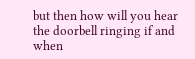but then how will you hear the doorbell ringing if and when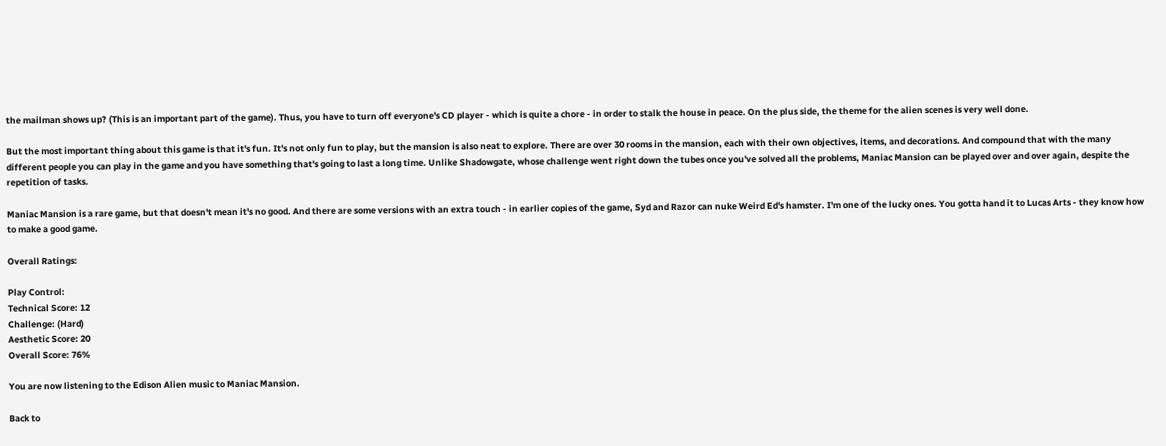the mailman shows up? (This is an important part of the game). Thus, you have to turn off everyone's CD player - which is quite a chore - in order to stalk the house in peace. On the plus side, the theme for the alien scenes is very well done.

But the most important thing about this game is that it's fun. It's not only fun to play, but the mansion is also neat to explore. There are over 30 rooms in the mansion, each with their own objectives, items, and decorations. And compound that with the many different people you can play in the game and you have something that's going to last a long time. Unlike Shadowgate, whose challenge went right down the tubes once you've solved all the problems, Maniac Mansion can be played over and over again, despite the repetition of tasks.

Maniac Mansion is a rare game, but that doesn't mean it's no good. And there are some versions with an extra touch - in earlier copies of the game, Syd and Razor can nuke Weird Ed's hamster. I'm one of the lucky ones. You gotta hand it to Lucas Arts - they know how to make a good game.

Overall Ratings:

Play Control:
Technical Score: 12
Challenge: (Hard)
Aesthetic Score: 20
Overall Score: 76%

You are now listening to the Edison Alien music to Maniac Mansion.

Back to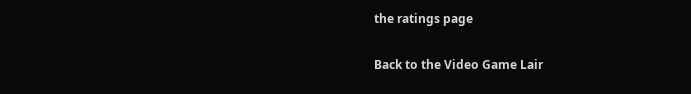the ratings page

Back to the Video Game Lair